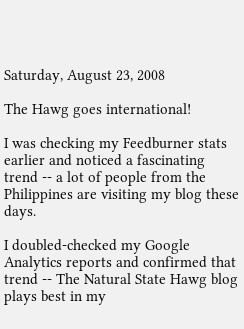Saturday, August 23, 2008

The Hawg goes international!

I was checking my Feedburner stats earlier and noticed a fascinating trend -- a lot of people from the Philippines are visiting my blog these days.

I doubled-checked my Google Analytics reports and confirmed that trend -- The Natural State Hawg blog plays best in my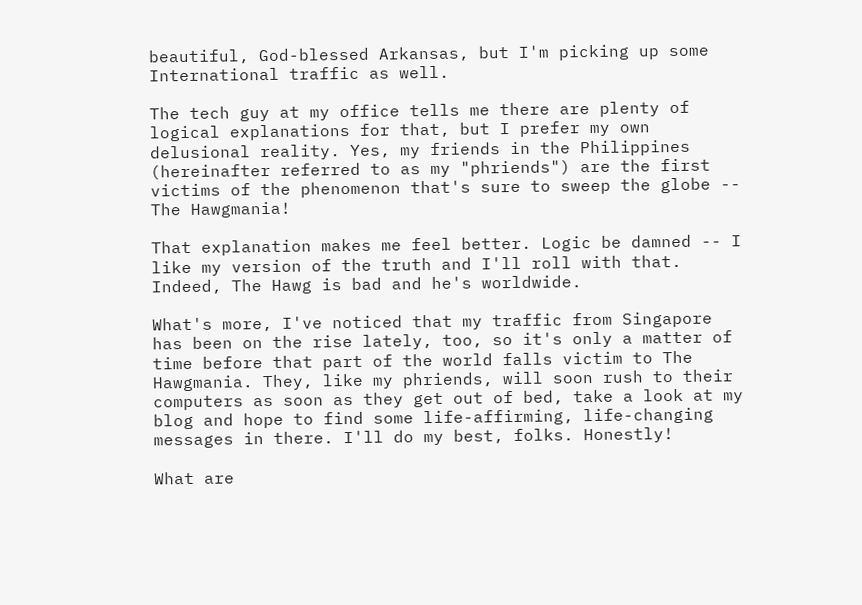beautiful, God-blessed Arkansas, but I'm picking up some International traffic as well.

The tech guy at my office tells me there are plenty of logical explanations for that, but I prefer my own delusional reality. Yes, my friends in the Philippines (hereinafter referred to as my "phriends") are the first victims of the phenomenon that's sure to sweep the globe -- The Hawgmania!

That explanation makes me feel better. Logic be damned -- I like my version of the truth and I'll roll with that. Indeed, The Hawg is bad and he's worldwide.

What's more, I've noticed that my traffic from Singapore has been on the rise lately, too, so it's only a matter of time before that part of the world falls victim to The Hawgmania. They, like my phriends, will soon rush to their computers as soon as they get out of bed, take a look at my blog and hope to find some life-affirming, life-changing messages in there. I'll do my best, folks. Honestly!

What are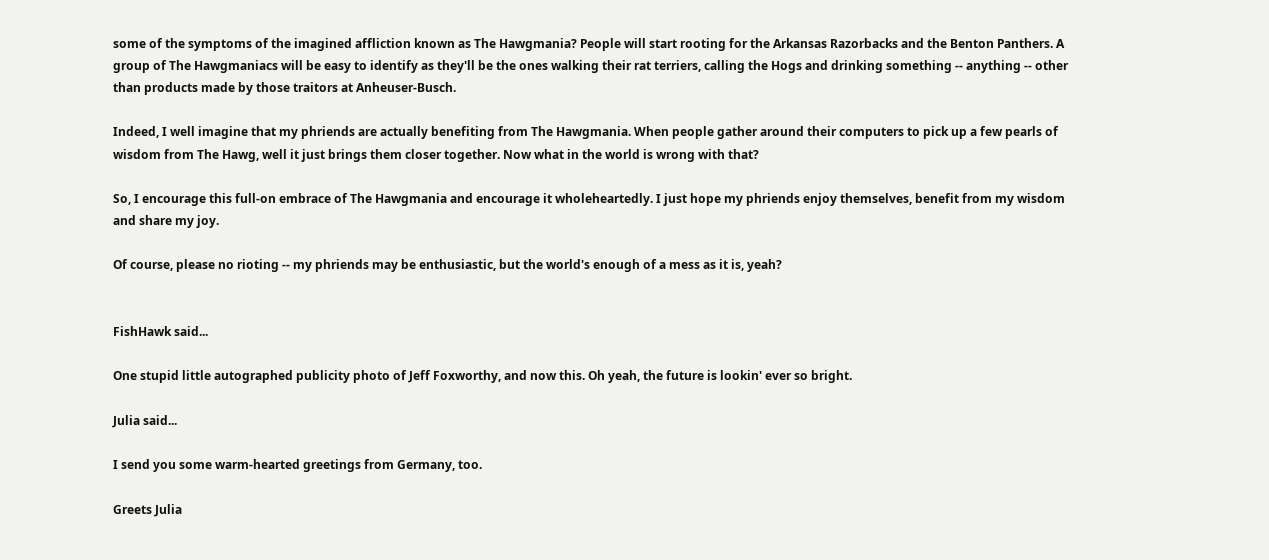some of the symptoms of the imagined affliction known as The Hawgmania? People will start rooting for the Arkansas Razorbacks and the Benton Panthers. A group of The Hawgmaniacs will be easy to identify as they'll be the ones walking their rat terriers, calling the Hogs and drinking something -- anything -- other than products made by those traitors at Anheuser-Busch.

Indeed, I well imagine that my phriends are actually benefiting from The Hawgmania. When people gather around their computers to pick up a few pearls of wisdom from The Hawg, well it just brings them closer together. Now what in the world is wrong with that?

So, I encourage this full-on embrace of The Hawgmania and encourage it wholeheartedly. I just hope my phriends enjoy themselves, benefit from my wisdom and share my joy.

Of course, please no rioting -- my phriends may be enthusiastic, but the world's enough of a mess as it is, yeah?


FishHawk said...

One stupid little autographed publicity photo of Jeff Foxworthy, and now this. Oh yeah, the future is lookin' ever so bright.

Julia said...

I send you some warm-hearted greetings from Germany, too.

Greets Julia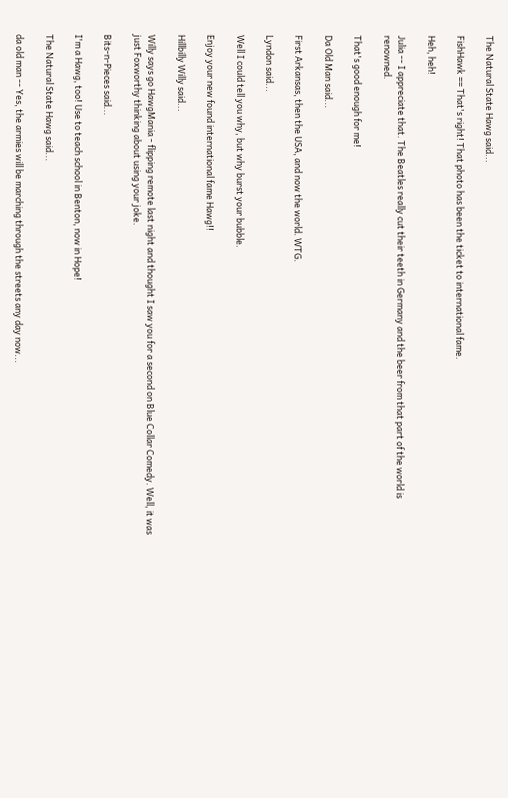The Natural State Hawg said...

FishHawk == That's right! That photo has been the ticket to international fame.

Heh, heh!

Julia -- I appreciate that. The Beatles really cut their teeth in Germany and the beer from that part of the world is renowned.

That's good enough for me!

Da Old Man said...

First Arkansas, then the USA, and now the world. WTG.

Lyndon said...

Well I could tell you why, but why burst your bubble.

Enjoy your new found international fame Hawg!!

Hillbilly Willy said...

Willy says go HawgMania - flipping remote last night and thought I saw you for a second on Blue Collar Comedy. Well, it was just Foxworthy thinking about using your joke.

Bits-n-Pieces said...

I'm a Hawg, too! Use to teach school in Benton, now in Hope!

The Natural State Hawg said...

da old man -- Yes, the armies will be marching through the streets any day now...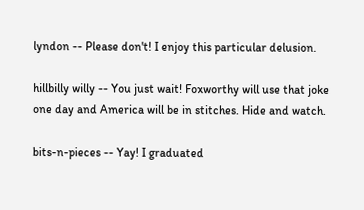lyndon -- Please don't! I enjoy this particular delusion.

hillbilly willy -- You just wait! Foxworthy will use that joke one day and America will be in stitches. Hide and watch.

bits-n-pieces -- Yay! I graduated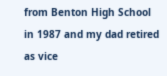from Benton High School in 1987 and my dad retired as vice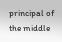principal of the middle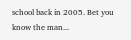school back in 2005. Bet you know the man...